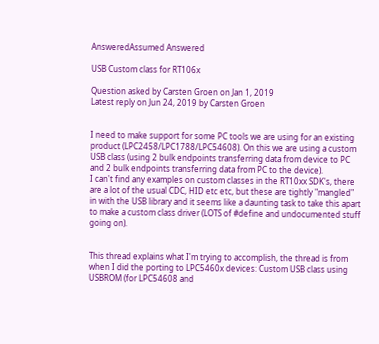AnsweredAssumed Answered

USB Custom class for RT106x

Question asked by Carsten Groen on Jan 1, 2019
Latest reply on Jun 24, 2019 by Carsten Groen


I need to make support for some PC tools we are using for an existing product (LPC2458/LPC1788/LPC54608). On this we are using a custom USB class (using 2 bulk endpoints transferring data from device to PC and 2 bulk endpoints transferring data from PC to the device).
I can't find any examples on custom classes in the RT10xx SDK's, there are a lot of the usual CDC, HID etc etc, but these are tightly "mangled" in with the USB library and it seems like a daunting task to take this apart to make a custom class driver (LOTS of #define and undocumented stuff going on).


This thread explains what I'm trying to accomplish, the thread is from when I did the porting to LPC5460x devices: Custom USB class using USBROM (for LPC54608 and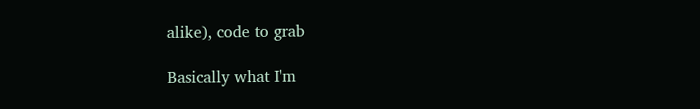alike), code to grab

Basically what I'm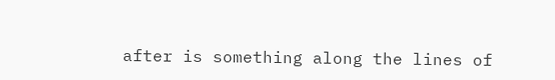after is something along the lines of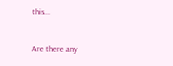this...


Are there any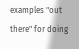examples "out there" for doing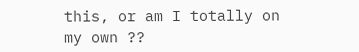this, or am I totally on my own ??